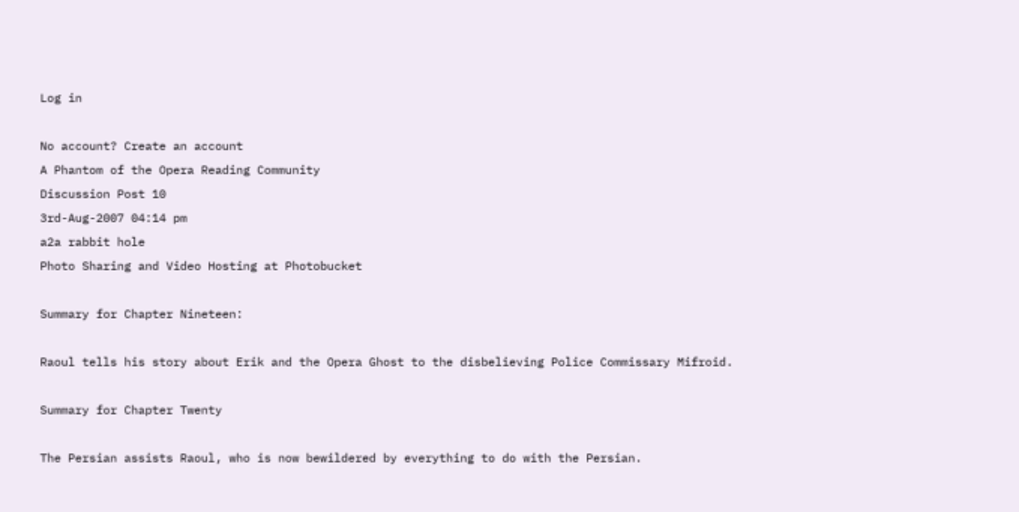Log in

No account? Create an account
A Phantom of the Opera Reading Community
Discussion Post 10
3rd-Aug-2007 04:14 pm
a2a rabbit hole
Photo Sharing and Video Hosting at Photobucket

Summary for Chapter Nineteen:

Raoul tells his story about Erik and the Opera Ghost to the disbelieving Police Commissary Mifroid.

Summary for Chapter Twenty

The Persian assists Raoul, who is now bewildered by everything to do with the Persian.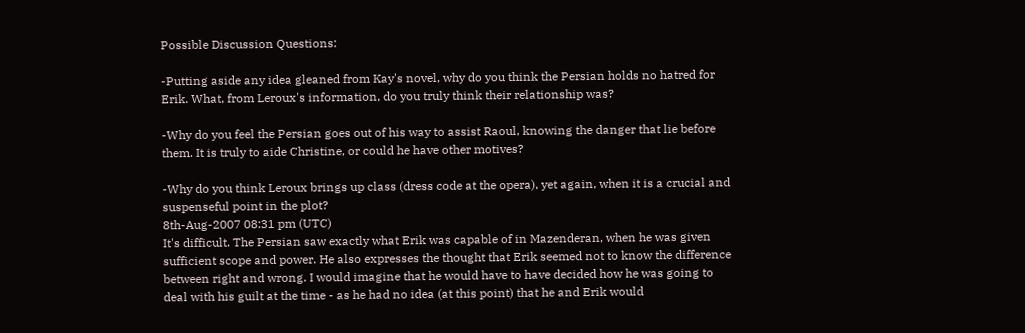Possible Discussion Questions:

-Putting aside any idea gleaned from Kay's novel, why do you think the Persian holds no hatred for Erik. What, from Leroux's information, do you truly think their relationship was?

-Why do you feel the Persian goes out of his way to assist Raoul, knowing the danger that lie before them. It is truly to aide Christine, or could he have other motives?

-Why do you think Leroux brings up class (dress code at the opera), yet again, when it is a crucial and suspenseful point in the plot?
8th-Aug-2007 08:31 pm (UTC)
It's difficult. The Persian saw exactly what Erik was capable of in Mazenderan, when he was given sufficient scope and power. He also expresses the thought that Erik seemed not to know the difference between right and wrong. I would imagine that he would have to have decided how he was going to deal with his guilt at the time - as he had no idea (at this point) that he and Erik would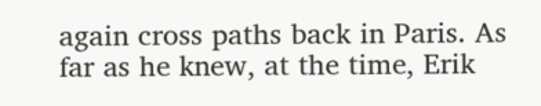again cross paths back in Paris. As far as he knew, at the time, Erik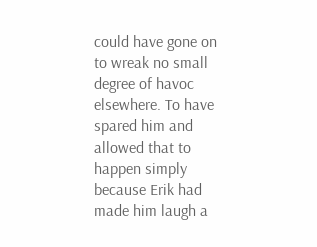could have gone on to wreak no small degree of havoc elsewhere. To have spared him and allowed that to happen simply because Erik had made him laugh a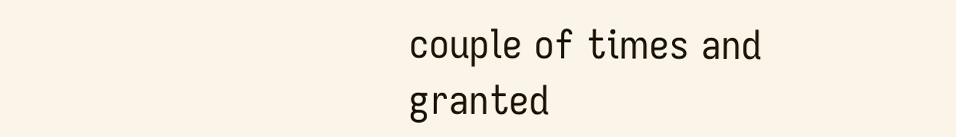couple of times and granted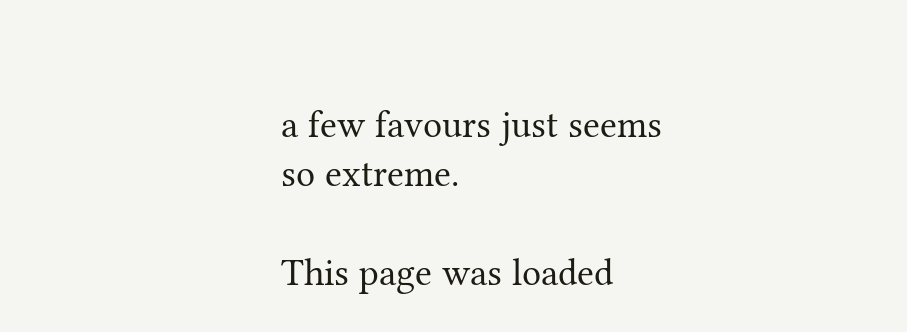a few favours just seems so extreme.

This page was loaded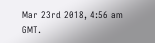Mar 23rd 2018, 4:56 am GMT.